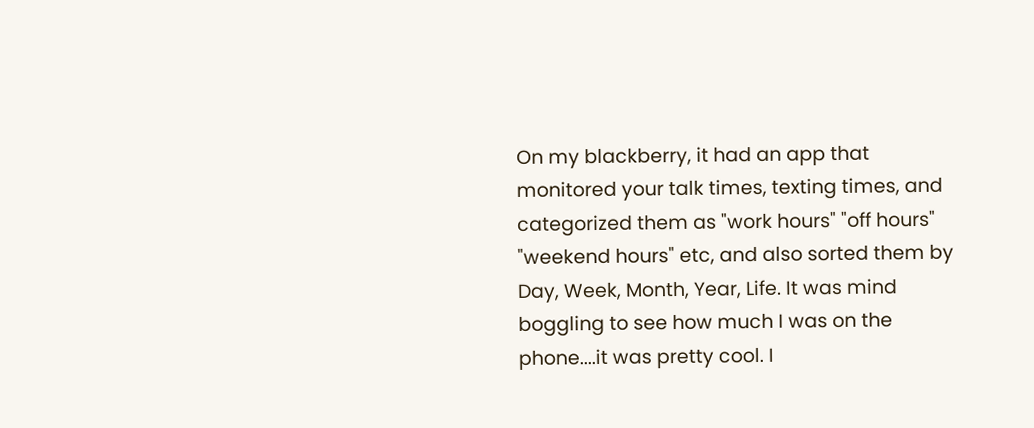On my blackberry, it had an app that monitored your talk times, texting times, and categorized them as "work hours" "off hours" "weekend hours" etc, and also sorted them by Day, Week, Month, Year, Life. It was mind boggling to see how much I was on the phone....it was pretty cool. I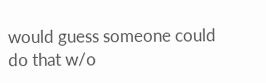would guess someone could do that w/o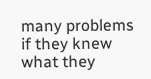many problems if they knew what they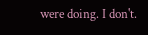were doing. I don't.